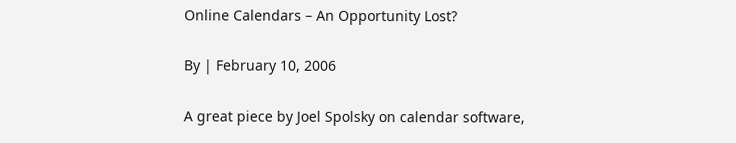Online Calendars – An Opportunity Lost?

By | February 10, 2006

A great piece by Joel Spolsky on calendar software,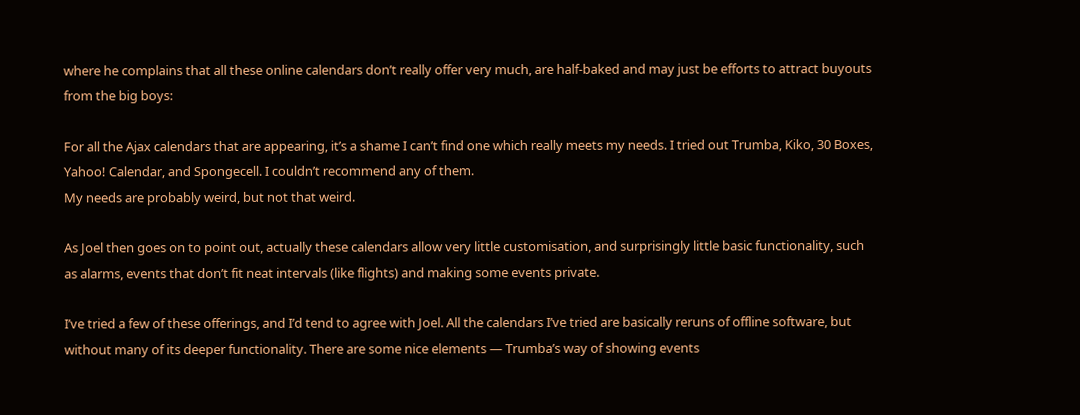where he complains that all these online calendars don’t really offer very much, are half-baked and may just be efforts to attract buyouts from the big boys:

For all the Ajax calendars that are appearing, it’s a shame I can’t find one which really meets my needs. I tried out Trumba, Kiko, 30 Boxes, Yahoo! Calendar, and Spongecell. I couldn’t recommend any of them.
My needs are probably weird, but not that weird.

As Joel then goes on to point out, actually these calendars allow very little customisation, and surprisingly little basic functionality, such as alarms, events that don’t fit neat intervals (like flights) and making some events private.

I’ve tried a few of these offerings, and I’d tend to agree with Joel. All the calendars I’ve tried are basically reruns of offline software, but without many of its deeper functionality. There are some nice elements — Trumba’s way of showing events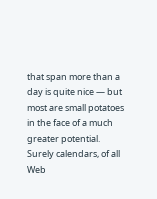that span more than a day is quite nice — but most are small potatoes in the face of a much greater potential. Surely calendars, of all Web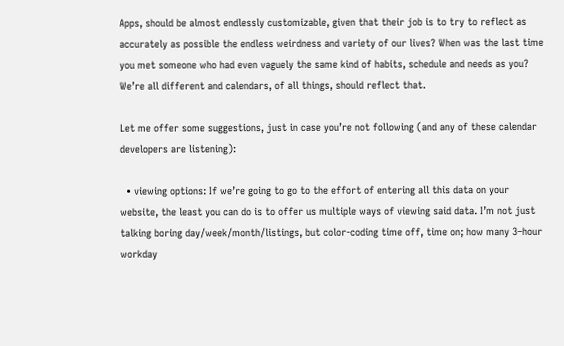Apps, should be almost endlessly customizable, given that their job is to try to reflect as accurately as possible the endless weirdness and variety of our lives? When was the last time you met someone who had even vaguely the same kind of habits, schedule and needs as you? We’re all different and calendars, of all things, should reflect that.

Let me offer some suggestions, just in case you’re not following (and any of these calendar developers are listening):

  • viewing options: If we’re going to go to the effort of entering all this data on your website, the least you can do is to offer us multiple ways of viewing said data. I’m not just talking boring day/week/month/listings, but color-coding time off, time on; how many 3–hour workday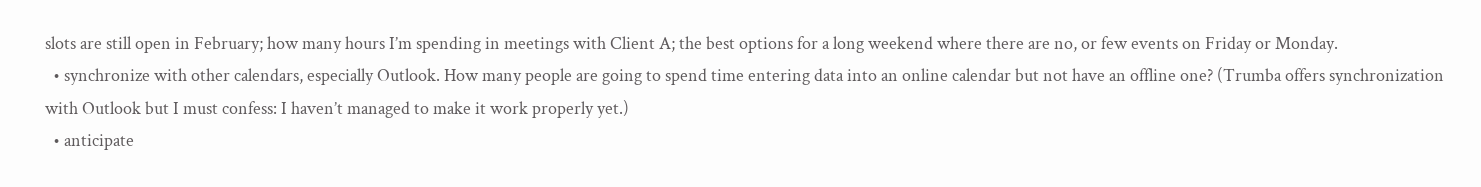slots are still open in February; how many hours I’m spending in meetings with Client A; the best options for a long weekend where there are no, or few events on Friday or Monday.
  • synchronize with other calendars, especially Outlook. How many people are going to spend time entering data into an online calendar but not have an offline one? (Trumba offers synchronization with Outlook but I must confess: I haven’t managed to make it work properly yet.)
  • anticipate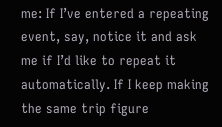me: If I’ve entered a repeating event, say, notice it and ask me if I’d like to repeat it automatically. If I keep making the same trip figure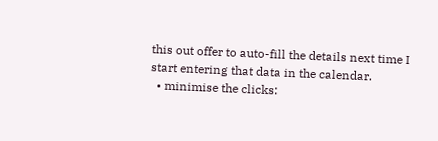this out offer to auto-fill the details next time I start entering that data in the calendar.
  • minimise the clicks: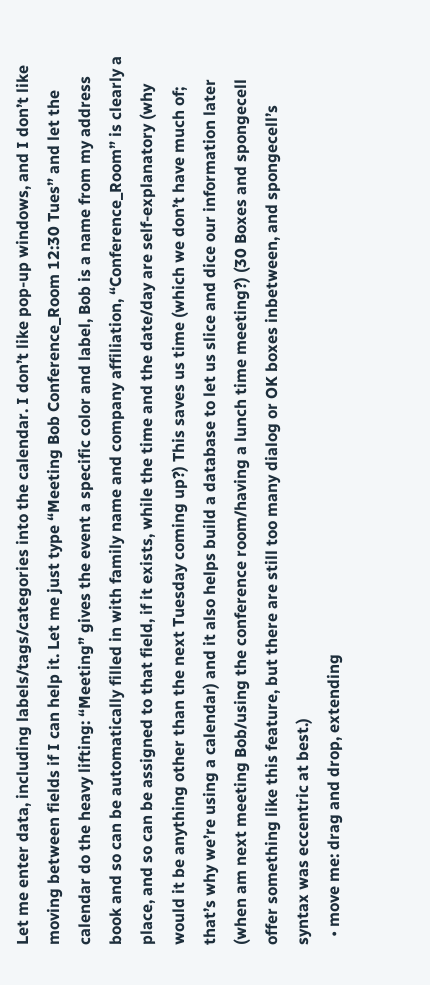Let me enter data, including labels/tags/categories into the calendar. I don’t like pop-up windows, and I don’t like moving between fields if I can help it. Let me just type “Meeting Bob Conference_Room 12:30 Tues” and let the calendar do the heavy lifting: “Meeting” gives the event a specific color and label, Bob is a name from my address book and so can be automatically filled in with family name and company affiliation, “Conference_Room” is clearly a place, and so can be assigned to that field, if it exists, while the time and the date/day are self-explanatory (why would it be anything other than the next Tuesday coming up?) This saves us time (which we don’t have much of; that’s why we’re using a calendar) and it also helps build a database to let us slice and dice our information later (when am next meeting Bob/using the conference room/having a lunch time meeting?) (30 Boxes and spongecell offer something like this feature, but there are still too many dialog or OK boxes inbetween, and spongecell’s syntax was eccentric at best.)
  • move me: drag and drop, extending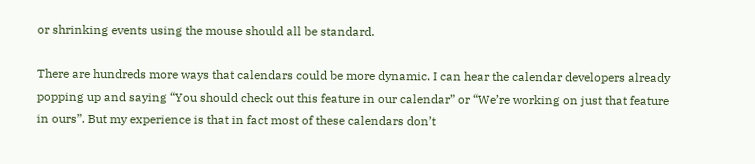or shrinking events using the mouse should all be standard.

There are hundreds more ways that calendars could be more dynamic. I can hear the calendar developers already popping up and saying “You should check out this feature in our calendar” or “We’re working on just that feature in ours”. But my experience is that in fact most of these calendars don’t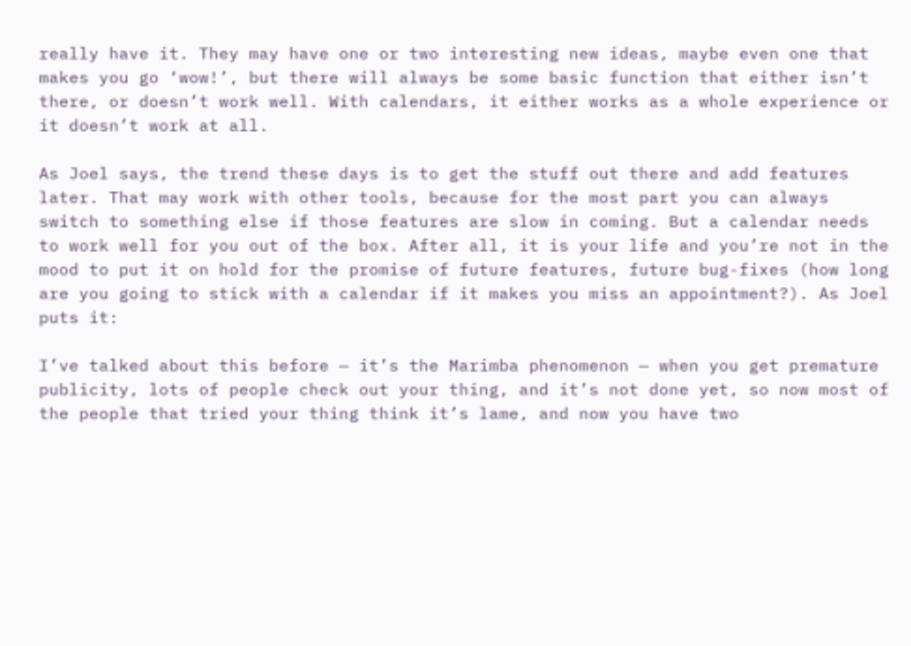really have it. They may have one or two interesting new ideas, maybe even one that makes you go ‘wow!’, but there will always be some basic function that either isn’t there, or doesn’t work well. With calendars, it either works as a whole experience or it doesn’t work at all.

As Joel says, the trend these days is to get the stuff out there and add features later. That may work with other tools, because for the most part you can always switch to something else if those features are slow in coming. But a calendar needs to work well for you out of the box. After all, it is your life and you’re not in the mood to put it on hold for the promise of future features, future bug-fixes (how long are you going to stick with a calendar if it makes you miss an appointment?). As Joel puts it:

I’ve talked about this before — it’s the Marimba phenomenon — when you get premature publicity, lots of people check out your thing, and it’s not done yet, so now most of the people that tried your thing think it’s lame, and now you have two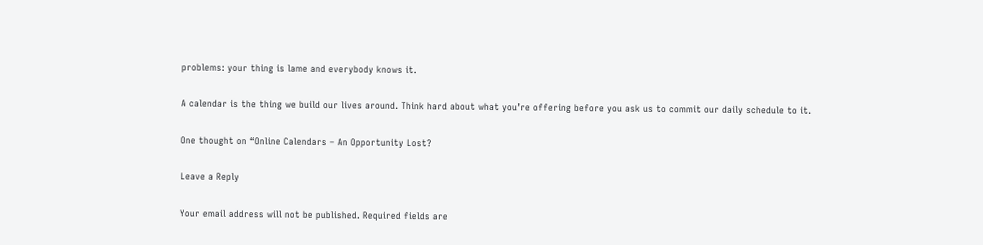problems: your thing is lame and everybody knows it.

A calendar is the thing we build our lives around. Think hard about what you’re offering before you ask us to commit our daily schedule to it.

One thought on “Online Calendars – An Opportunity Lost?

Leave a Reply

Your email address will not be published. Required fields are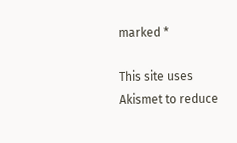marked *

This site uses Akismet to reduce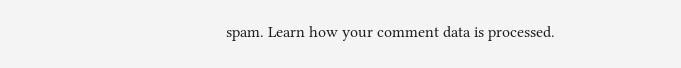spam. Learn how your comment data is processed.